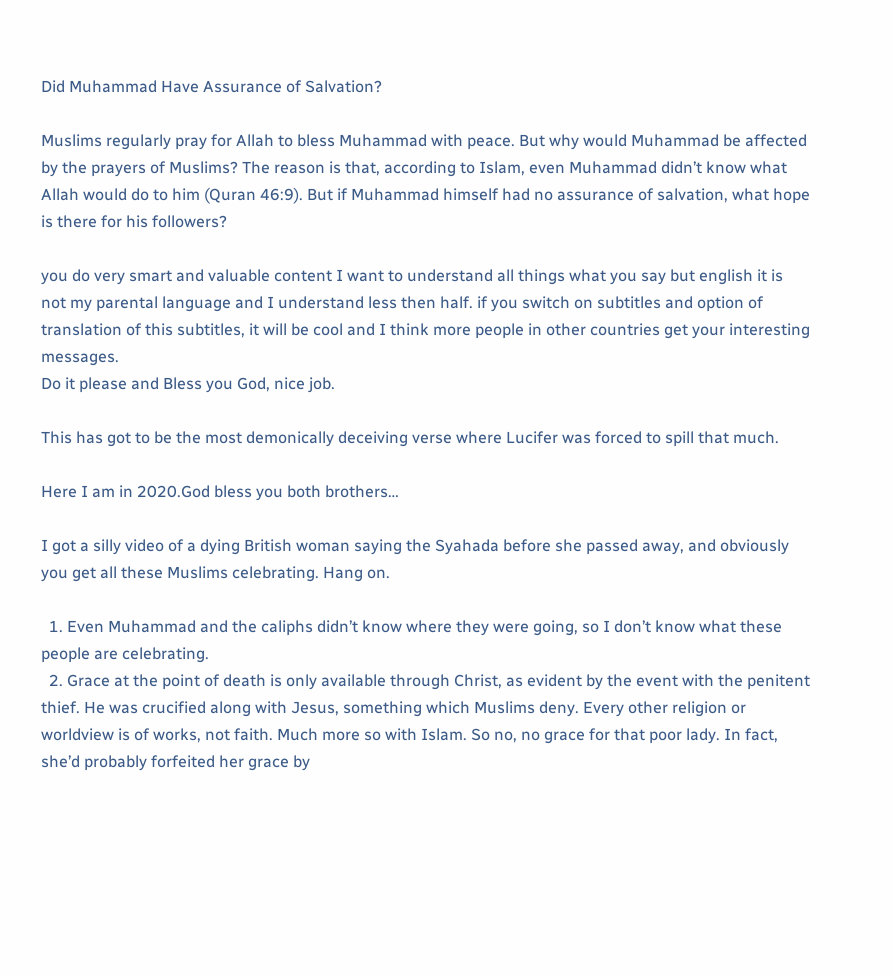Did Muhammad Have Assurance of Salvation?

Muslims regularly pray for Allah to bless Muhammad with peace. But why would Muhammad be affected by the prayers of Muslims? The reason is that, according to Islam, even Muhammad didn’t know what Allah would do to him (Quran 46:9). But if Muhammad himself had no assurance of salvation, what hope is there for his followers?

you do very smart and valuable content I want to understand all things what you say but english it is not my parental language and I understand less then half. if you switch on subtitles and option of translation of this subtitles, it will be cool and I think more people in other countries get your interesting messages.
Do it please and Bless you God, nice job.

This has got to be the most demonically deceiving verse where Lucifer was forced to spill that much.

Here I am in 2020.God bless you both brothers…

I got a silly video of a dying British woman saying the Syahada before she passed away, and obviously you get all these Muslims celebrating. Hang on.

  1. Even Muhammad and the caliphs didn’t know where they were going, so I don’t know what these people are celebrating.
  2. Grace at the point of death is only available through Christ, as evident by the event with the penitent thief. He was crucified along with Jesus, something which Muslims deny. Every other religion or worldview is of works, not faith. Much more so with Islam. So no, no grace for that poor lady. In fact, she’d probably forfeited her grace by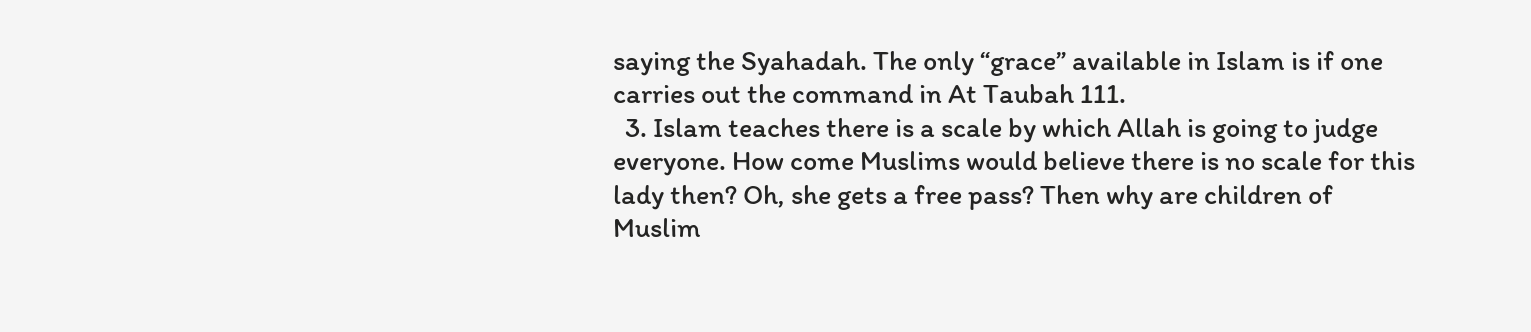saying the Syahadah. The only “grace” available in Islam is if one carries out the command in At Taubah 111.
  3. Islam teaches there is a scale by which Allah is going to judge everyone. How come Muslims would believe there is no scale for this lady then? Oh, she gets a free pass? Then why are children of Muslim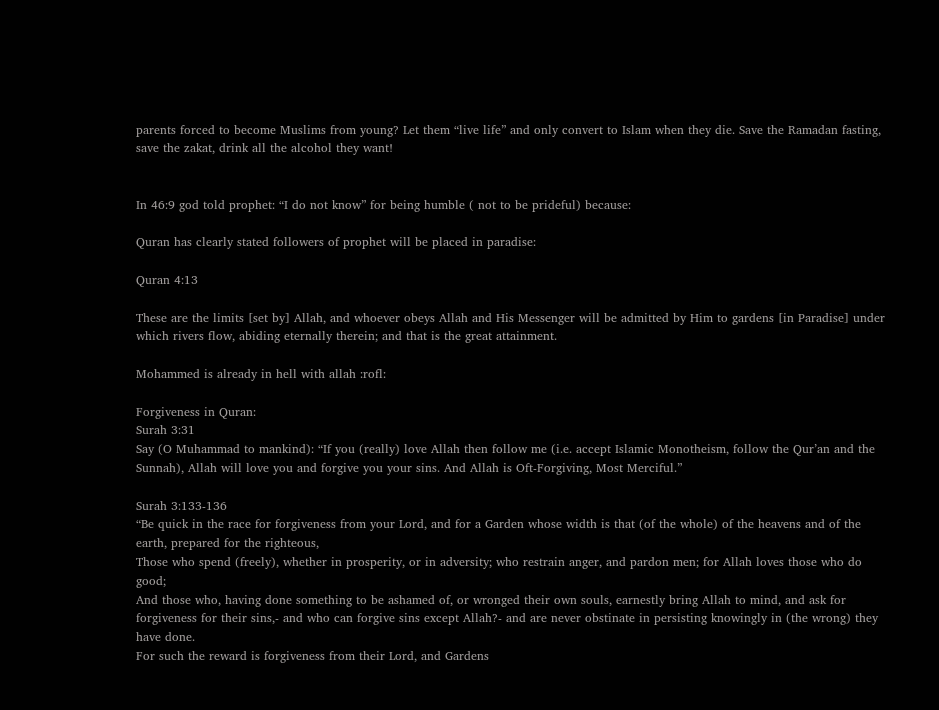parents forced to become Muslims from young? Let them “live life” and only convert to Islam when they die. Save the Ramadan fasting, save the zakat, drink all the alcohol they want!


In 46:9 god told prophet: “I do not know” for being humble ( not to be prideful) because:

Quran has clearly stated followers of prophet will be placed in paradise:

Quran 4:13

These are the limits [set by] Allah, and whoever obeys Allah and His Messenger will be admitted by Him to gardens [in Paradise] under which rivers flow, abiding eternally therein; and that is the great attainment.

Mohammed is already in hell with allah :rofl:

Forgiveness in Quran:
Surah 3:31
Say (O Muhammad to mankind): “If you (really) love Allah then follow me (i.e. accept Islamic Monotheism, follow the Qur’an and the Sunnah), Allah will love you and forgive you your sins. And Allah is Oft-Forgiving, Most Merciful.”

Surah 3:133-136
“Be quick in the race for forgiveness from your Lord, and for a Garden whose width is that (of the whole) of the heavens and of the earth, prepared for the righteous,
Those who spend (freely), whether in prosperity, or in adversity; who restrain anger, and pardon men; for Allah loves those who do good;
And those who, having done something to be ashamed of, or wronged their own souls, earnestly bring Allah to mind, and ask for forgiveness for their sins,- and who can forgive sins except Allah?- and are never obstinate in persisting knowingly in (the wrong) they have done.
For such the reward is forgiveness from their Lord, and Gardens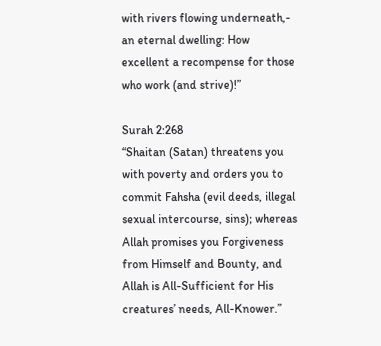with rivers flowing underneath,- an eternal dwelling: How excellent a recompense for those who work (and strive)!”

Surah 2:268
“Shaitan (Satan) threatens you with poverty and orders you to commit Fahsha (evil deeds, illegal sexual intercourse, sins); whereas Allah promises you Forgiveness from Himself and Bounty, and Allah is All-Sufficient for His creatures’ needs, All-Knower.”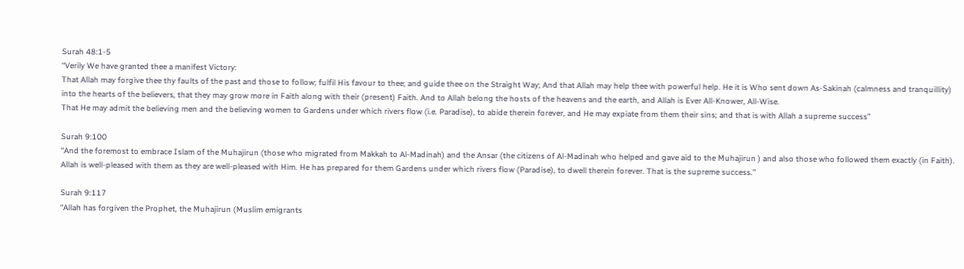Surah 48:1-5
“Verily We have granted thee a manifest Victory:
That Allah may forgive thee thy faults of the past and those to follow; fulfil His favour to thee; and guide thee on the Straight Way; And that Allah may help thee with powerful help. He it is Who sent down As-Sakinah (calmness and tranquillity) into the hearts of the believers, that they may grow more in Faith along with their (present) Faith. And to Allah belong the hosts of the heavens and the earth, and Allah is Ever All-Knower, All-Wise.
That He may admit the believing men and the believing women to Gardens under which rivers flow (i.e. Paradise), to abide therein forever, and He may expiate from them their sins; and that is with Allah a supreme success”

Surah 9:100
“And the foremost to embrace Islam of the Muhajirun (those who migrated from Makkah to Al-Madinah) and the Ansar (the citizens of Al-Madinah who helped and gave aid to the Muhajirun ) and also those who followed them exactly (in Faith). Allah is well-pleased with them as they are well-pleased with Him. He has prepared for them Gardens under which rivers flow (Paradise), to dwell therein forever. That is the supreme success.”

Surah 9:117
“Allah has forgiven the Prophet, the Muhajirun (Muslim emigrants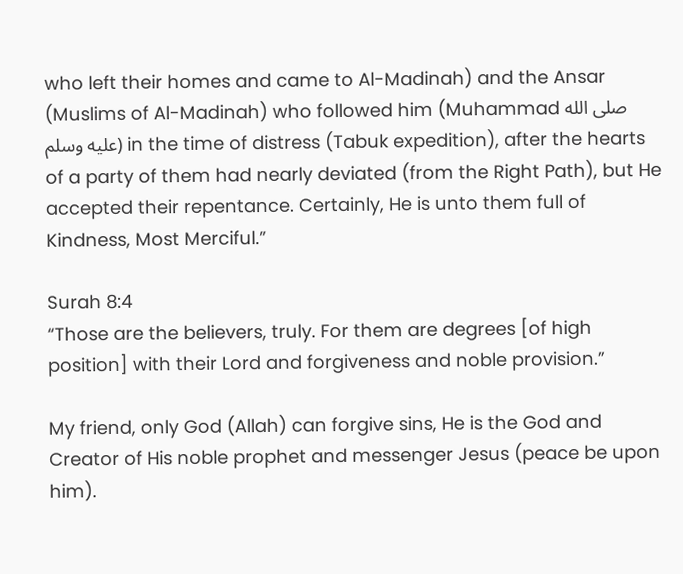who left their homes and came to Al-Madinah) and the Ansar (Muslims of Al-Madinah) who followed him (Muhammad صلى الله عليه وسلم) in the time of distress (Tabuk expedition), after the hearts of a party of them had nearly deviated (from the Right Path), but He accepted their repentance. Certainly, He is unto them full of Kindness, Most Merciful.”

Surah 8:4
“Those are the believers, truly. For them are degrees [of high position] with their Lord and forgiveness and noble provision.”

My friend, only God (Allah) can forgive sins, He is the God and Creator of His noble prophet and messenger Jesus (peace be upon him).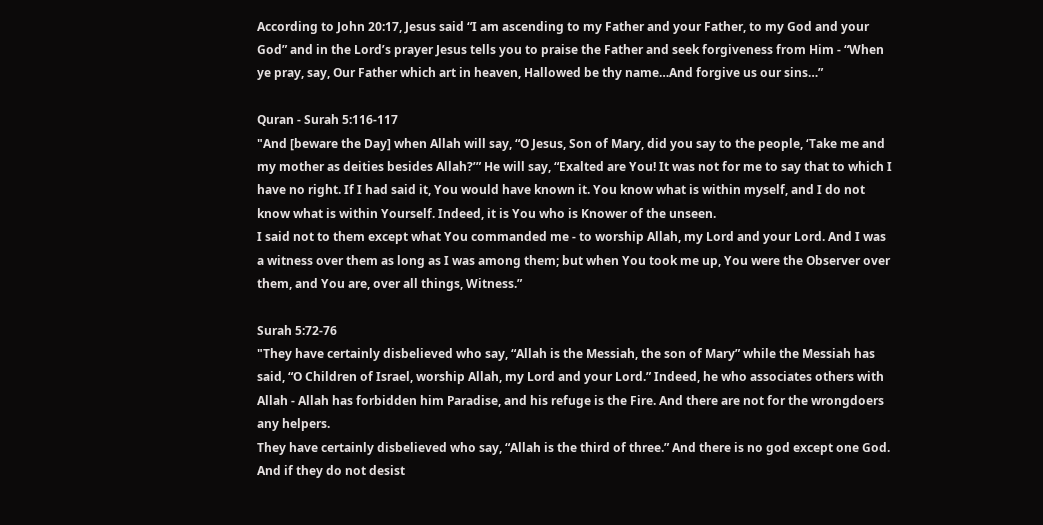According to John 20:17, Jesus said “I am ascending to my Father and your Father, to my God and your God” and in the Lord’s prayer Jesus tells you to praise the Father and seek forgiveness from Him - “When ye pray, say, Our Father which art in heaven, Hallowed be thy name…And forgive us our sins…”

Quran - Surah 5:116-117
"And [beware the Day] when Allah will say, “O Jesus, Son of Mary, did you say to the people, ‘Take me and my mother as deities besides Allah?’” He will say, “Exalted are You! It was not for me to say that to which I have no right. If I had said it, You would have known it. You know what is within myself, and I do not know what is within Yourself. Indeed, it is You who is Knower of the unseen.
I said not to them except what You commanded me - to worship Allah, my Lord and your Lord. And I was a witness over them as long as I was among them; but when You took me up, You were the Observer over them, and You are, over all things, Witness.”

Surah 5:72-76
"They have certainly disbelieved who say, “Allah is the Messiah, the son of Mary” while the Messiah has said, “O Children of Israel, worship Allah, my Lord and your Lord.” Indeed, he who associates others with Allah - Allah has forbidden him Paradise, and his refuge is the Fire. And there are not for the wrongdoers any helpers.
They have certainly disbelieved who say, “Allah is the third of three.” And there is no god except one God. And if they do not desist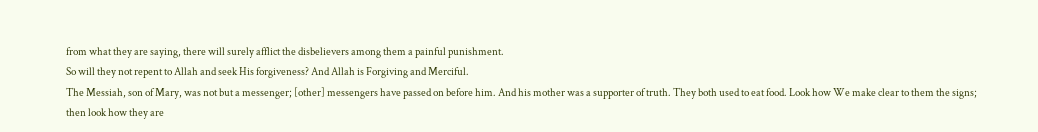from what they are saying, there will surely afflict the disbelievers among them a painful punishment.
So will they not repent to Allah and seek His forgiveness? And Allah is Forgiving and Merciful.
The Messiah, son of Mary, was not but a messenger; [other] messengers have passed on before him. And his mother was a supporter of truth. They both used to eat food. Look how We make clear to them the signs; then look how they are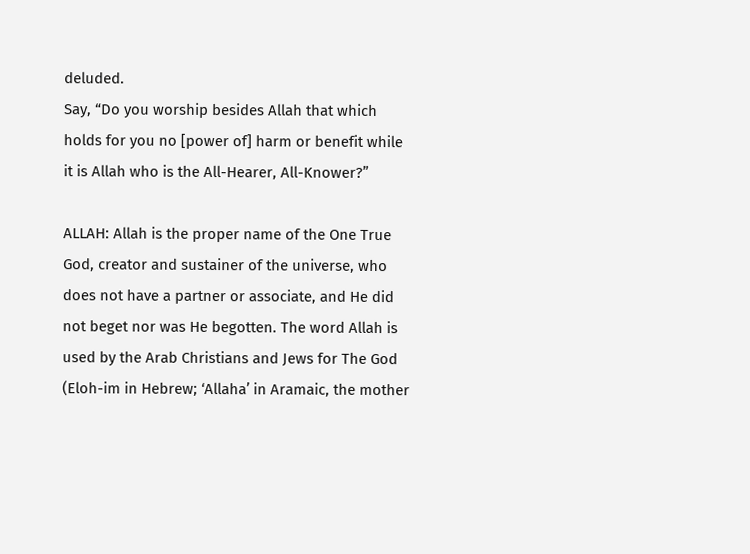deluded.
Say, “Do you worship besides Allah that which holds for you no [power of] harm or benefit while it is Allah who is the All-Hearer, All-Knower?”

ALLAH: Allah is the proper name of the One True God, creator and sustainer of the universe, who does not have a partner or associate, and He did not beget nor was He begotten. The word Allah is used by the Arab Christians and Jews for The God (Eloh-im in Hebrew; ‘Allaha’ in Aramaic, the mother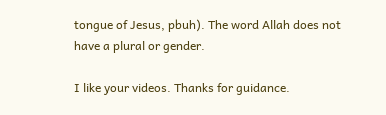tongue of Jesus, pbuh). The word Allah does not have a plural or gender.

I like your videos. Thanks for guidance.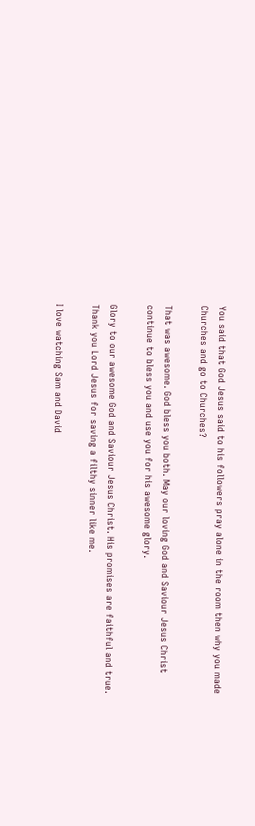You said that God Jesus said to his followers pray alone in the room then why you made Churches and go to Churches?

That was awesome. God bless you both. May our loving God and Saviour Jesus Christ continue to bless you and use you for his awesome glory.

Glory to our awesome God and Saviour Jesus Christ. His promises are faithful and true. Thank you Lord Jesus for saving a filthy sinner like me.

I love watching Sam and David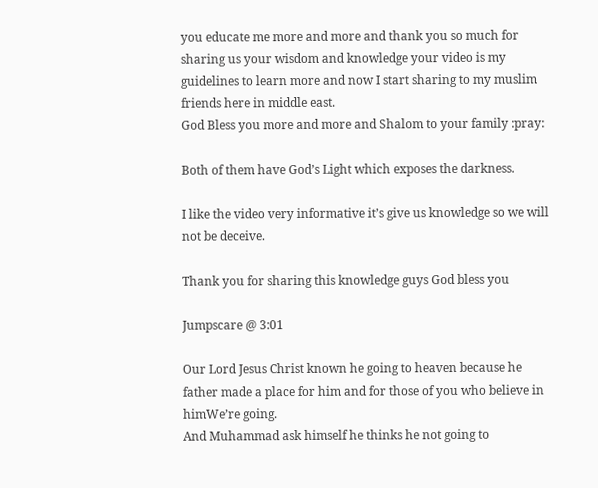you educate me more and more and thank you so much for sharing us your wisdom and knowledge your video is my guidelines to learn more and now I start sharing to my muslim friends here in middle east.
God Bless you more and more and Shalom to your family :pray:

Both of them have God’s Light which exposes the darkness.

I like the video very informative it’s give us knowledge so we will not be deceive.

Thank you for sharing this knowledge guys God bless you

Jumpscare @ 3:01

Our Lord Jesus Christ known he going to heaven because he father made a place for him and for those of you who believe in himWe’re going.
And Muhammad ask himself he thinks he not going to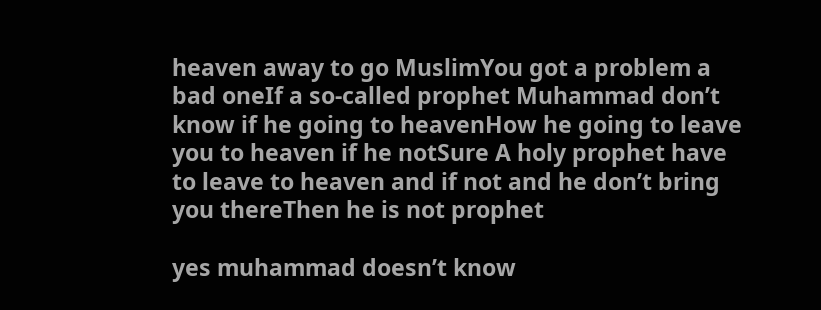heaven away to go MuslimYou got a problem a bad oneIf a so-called prophet Muhammad don’t know if he going to heavenHow he going to leave you to heaven if he notSure A holy prophet have to leave to heaven and if not and he don’t bring you thereThen he is not prophet

yes muhammad doesn’t know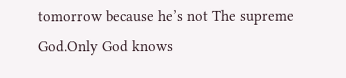tomorrow because he’s not The supreme God.Only God knows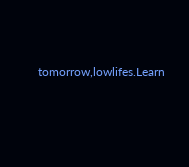tomorrow,lowlifes.Learn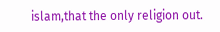islam,that the only religion out.